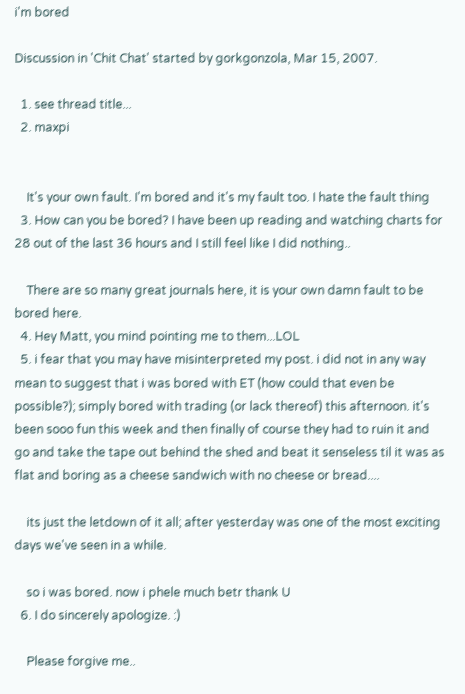i'm bored

Discussion in 'Chit Chat' started by gorkgonzola, Mar 15, 2007.

  1. see thread title...
  2. maxpi


    It's your own fault. I'm bored and it's my fault too. I hate the fault thing
  3. How can you be bored? I have been up reading and watching charts for 28 out of the last 36 hours and I still feel like I did nothing..

    There are so many great journals here, it is your own damn fault to be bored here.
  4. Hey Matt, you mind pointing me to them...LOL
  5. i fear that you may have misinterpreted my post. i did not in any way mean to suggest that i was bored with ET (how could that even be possible?); simply bored with trading (or lack thereof) this afternoon. it's been sooo fun this week and then finally of course they had to ruin it and go and take the tape out behind the shed and beat it senseless til it was as flat and boring as a cheese sandwich with no cheese or bread....

    its just the letdown of it all; after yesterday was one of the most exciting days we've seen in a while.

    so i was bored. now i phele much betr thank U
  6. I do sincerely apologize. :)

    Please forgive me..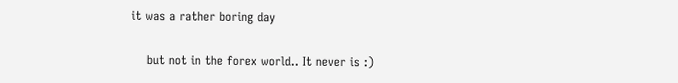it was a rather boring day

    but not in the forex world.. It never is :)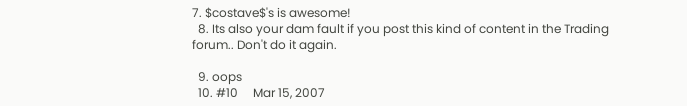7. $costave$'s is awesome!
  8. Its also your dam fault if you post this kind of content in the Trading forum.. Don't do it again.

  9. oops
  10. #10     Mar 15, 2007